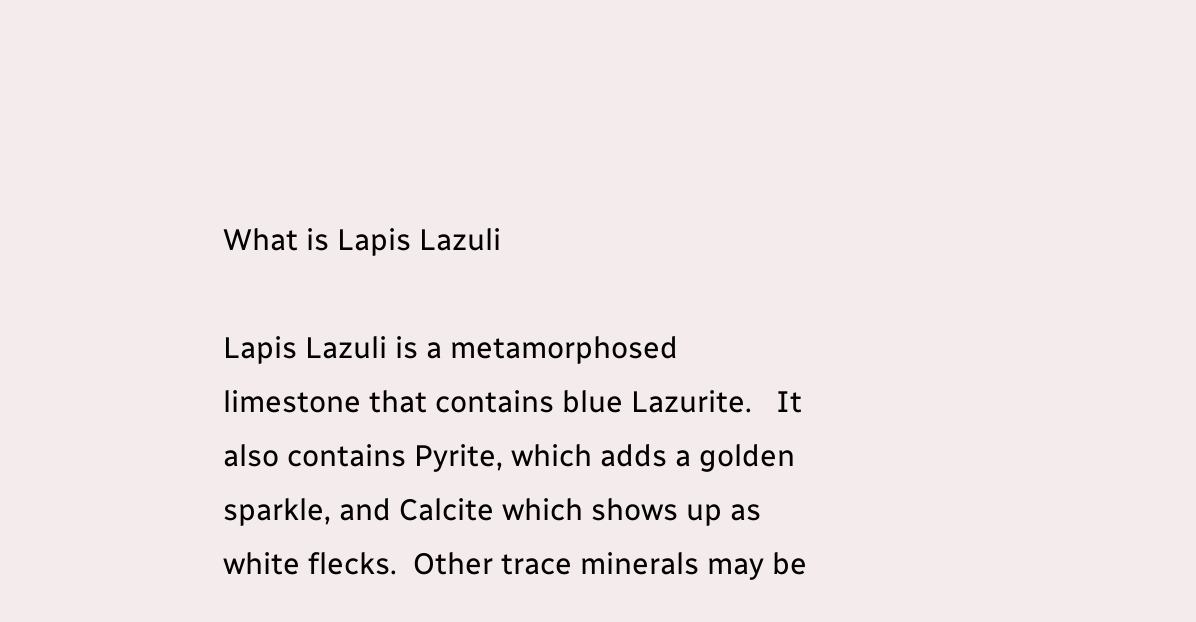What is Lapis Lazuli

Lapis Lazuli is a metamorphosed limestone that contains blue Lazurite.   It also contains Pyrite, which adds a golden sparkle, and Calcite which shows up as white flecks.  Other trace minerals may be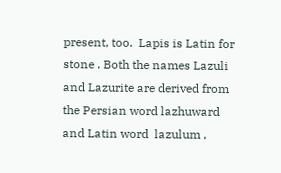present, too.  Lapis is Latin for stone . Both the names Lazuli and Lazurite are derived from the Persian word lazhuward   and Latin word  lazulum ,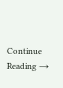Continue Reading →